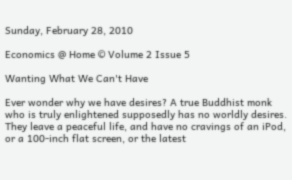Sunday, February 28, 2010

Economics @ Home © Volume 2 Issue 5

Wanting What We Can't Have

Ever wonder why we have desires? A true Buddhist monk who is truly enlightened supposedly has no worldly desires. They leave a peaceful life, and have no cravings of an iPod, or a 100-inch flat screen, or the latest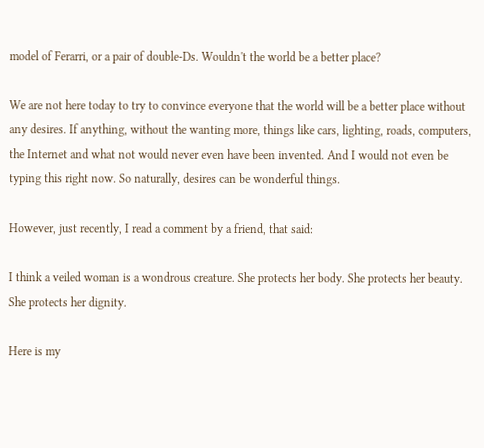model of Ferarri, or a pair of double-Ds. Wouldn't the world be a better place?

We are not here today to try to convince everyone that the world will be a better place without any desires. If anything, without the wanting more, things like cars, lighting, roads, computers, the Internet and what not would never even have been invented. And I would not even be typing this right now. So naturally, desires can be wonderful things.

However, just recently, I read a comment by a friend, that said:

I think a veiled woman is a wondrous creature. She protects her body. She protects her beauty. She protects her dignity.

Here is my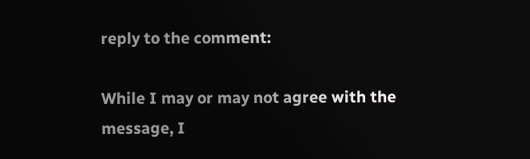reply to the comment:

While I may or may not agree with the message, I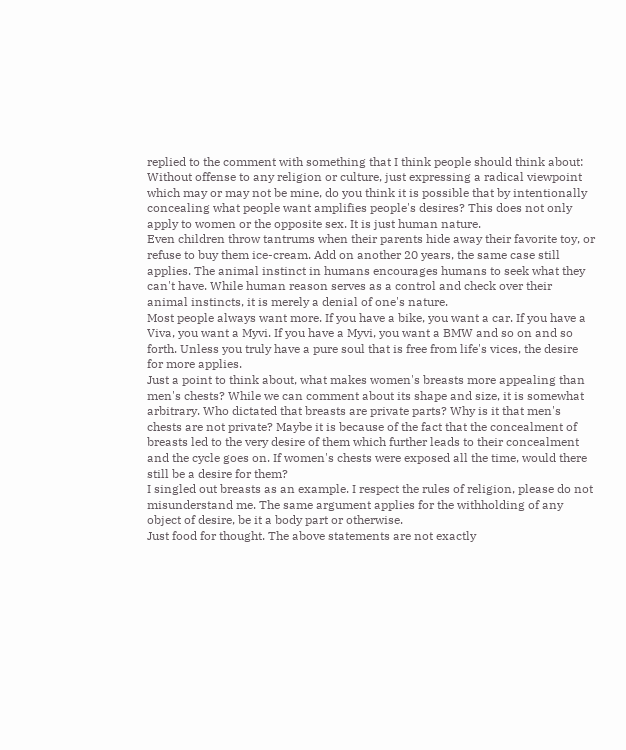replied to the comment with something that I think people should think about:
Without offense to any religion or culture, just expressing a radical viewpoint which may or may not be mine, do you think it is possible that by intentionally concealing what people want amplifies people's desires? This does not only apply to women or the opposite sex. It is just human nature.
Even children throw tantrums when their parents hide away their favorite toy, or refuse to buy them ice-cream. Add on another 20 years, the same case still applies. The animal instinct in humans encourages humans to seek what they can't have. While human reason serves as a control and check over their animal instincts, it is merely a denial of one's nature.
Most people always want more. If you have a bike, you want a car. If you have a Viva, you want a Myvi. If you have a Myvi, you want a BMW and so on and so forth. Unless you truly have a pure soul that is free from life's vices, the desire for more applies.
Just a point to think about, what makes women's breasts more appealing than men's chests? While we can comment about its shape and size, it is somewhat arbitrary. Who dictated that breasts are private parts? Why is it that men's chests are not private? Maybe it is because of the fact that the concealment of breasts led to the very desire of them which further leads to their concealment and the cycle goes on. If women's chests were exposed all the time, would there still be a desire for them?
I singled out breasts as an example. I respect the rules of religion, please do not misunderstand me. The same argument applies for the withholding of any object of desire, be it a body part or otherwise.
Just food for thought. The above statements are not exactly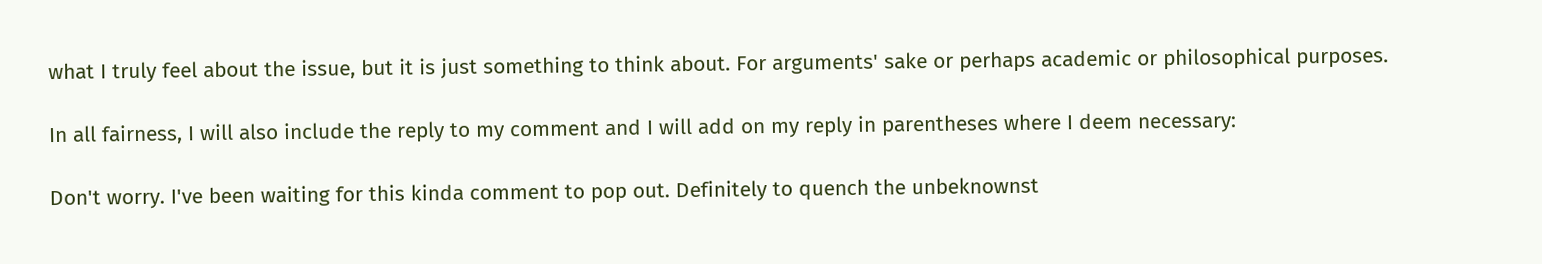what I truly feel about the issue, but it is just something to think about. For arguments' sake or perhaps academic or philosophical purposes.

In all fairness, I will also include the reply to my comment and I will add on my reply in parentheses where I deem necessary:

Don't worry. I've been waiting for this kinda comment to pop out. Definitely to quench the unbeknownst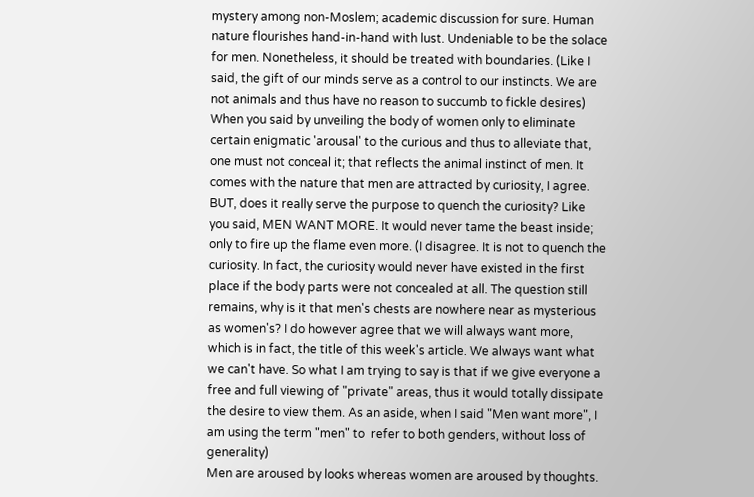mystery among non-Moslem; academic discussion for sure. Human nature flourishes hand-in-hand with lust. Undeniable to be the solace for men. Nonetheless, it should be treated with boundaries. (Like I said, the gift of our minds serve as a control to our instincts. We are not animals and thus have no reason to succumb to fickle desires)
When you said by unveiling the body of women only to eliminate certain enigmatic 'arousal' to the curious and thus to alleviate that, one must not conceal it; that reflects the animal instinct of men. It comes with the nature that men are attracted by curiosity, I agree. BUT, does it really serve the purpose to quench the curiosity? Like you said, MEN WANT MORE. It would never tame the beast inside; only to fire up the flame even more. (I disagree. It is not to quench the curiosity. In fact, the curiosity would never have existed in the first place if the body parts were not concealed at all. The question still remains, why is it that men's chests are nowhere near as mysterious as women's? I do however agree that we will always want more, which is in fact, the title of this week's article. We always want what we can't have. So what I am trying to say is that if we give everyone a free and full viewing of "private" areas, thus it would totally dissipate the desire to view them. As an aside, when I said "Men want more", I am using the term "men" to  refer to both genders, without loss of generality)
Men are aroused by looks whereas women are aroused by thoughts.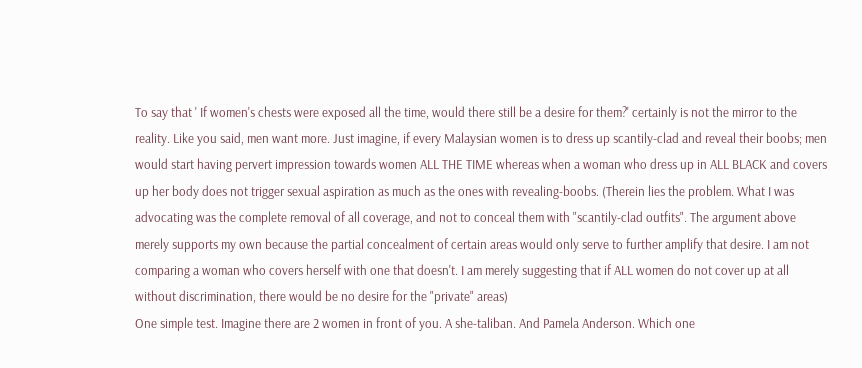To say that ' If women's chests were exposed all the time, would there still be a desire for them?' certainly is not the mirror to the reality. Like you said, men want more. Just imagine, if every Malaysian women is to dress up scantily-clad and reveal their boobs; men would start having pervert impression towards women ALL THE TIME whereas when a woman who dress up in ALL BLACK and covers up her body does not trigger sexual aspiration as much as the ones with revealing-boobs. (Therein lies the problem. What I was advocating was the complete removal of all coverage, and not to conceal them with "scantily-clad outfits". The argument above merely supports my own because the partial concealment of certain areas would only serve to further amplify that desire. I am not comparing a woman who covers herself with one that doesn't. I am merely suggesting that if ALL women do not cover up at all without discrimination, there would be no desire for the "private" areas)
One simple test. Imagine there are 2 women in front of you. A she-taliban. And Pamela Anderson. Which one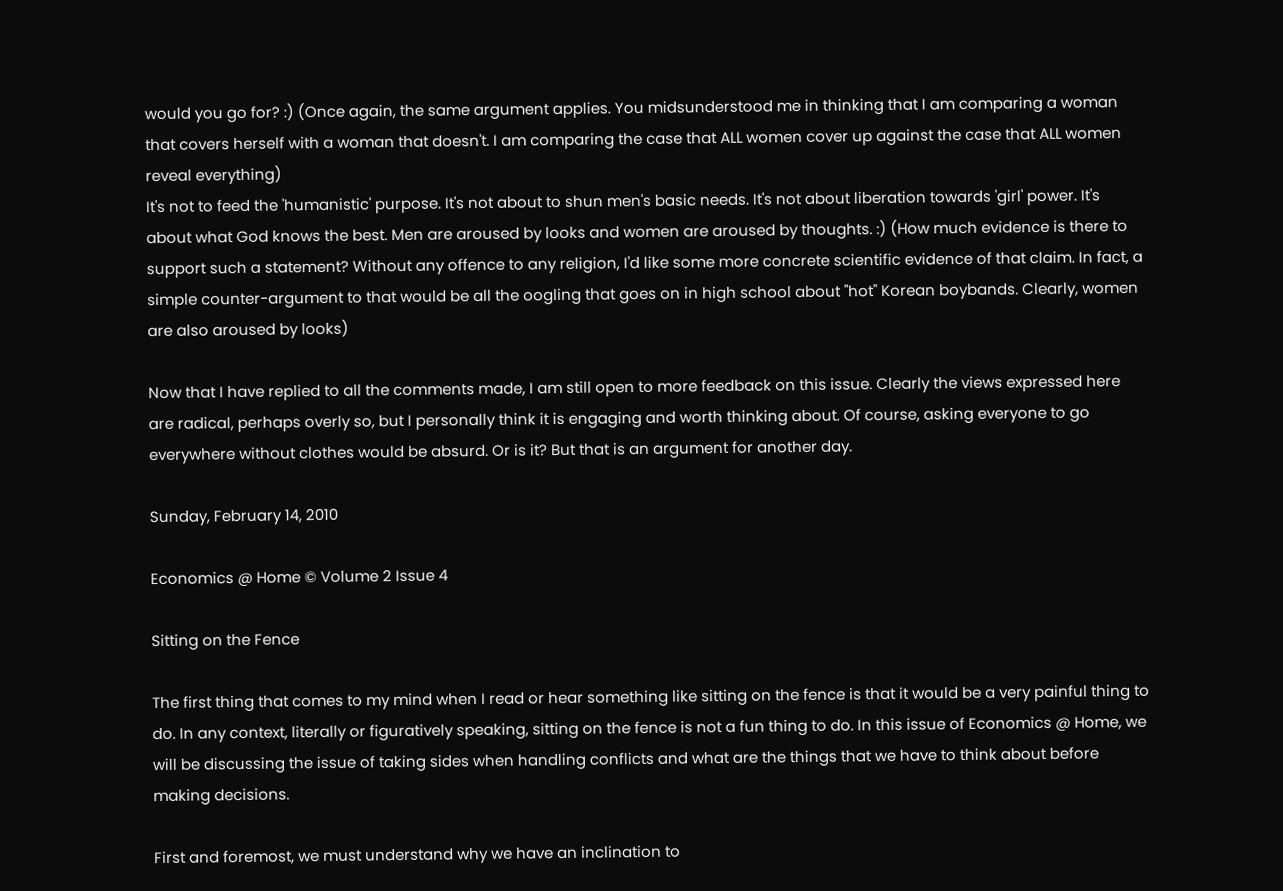would you go for? :) (Once again, the same argument applies. You midsunderstood me in thinking that I am comparing a woman that covers herself with a woman that doesn't. I am comparing the case that ALL women cover up against the case that ALL women reveal everything)
It's not to feed the 'humanistic' purpose. It's not about to shun men's basic needs. It's not about liberation towards 'girl' power. It's about what God knows the best. Men are aroused by looks and women are aroused by thoughts. :) (How much evidence is there to support such a statement? Without any offence to any religion, I'd like some more concrete scientific evidence of that claim. In fact, a simple counter-argument to that would be all the oogling that goes on in high school about "hot" Korean boybands. Clearly, women are also aroused by looks)

Now that I have replied to all the comments made, I am still open to more feedback on this issue. Clearly the views expressed here are radical, perhaps overly so, but I personally think it is engaging and worth thinking about. Of course, asking everyone to go everywhere without clothes would be absurd. Or is it? But that is an argument for another day.

Sunday, February 14, 2010

Economics @ Home © Volume 2 Issue 4

Sitting on the Fence

The first thing that comes to my mind when I read or hear something like sitting on the fence is that it would be a very painful thing to do. In any context, literally or figuratively speaking, sitting on the fence is not a fun thing to do. In this issue of Economics @ Home, we will be discussing the issue of taking sides when handling conflicts and what are the things that we have to think about before making decisions.

First and foremost, we must understand why we have an inclination to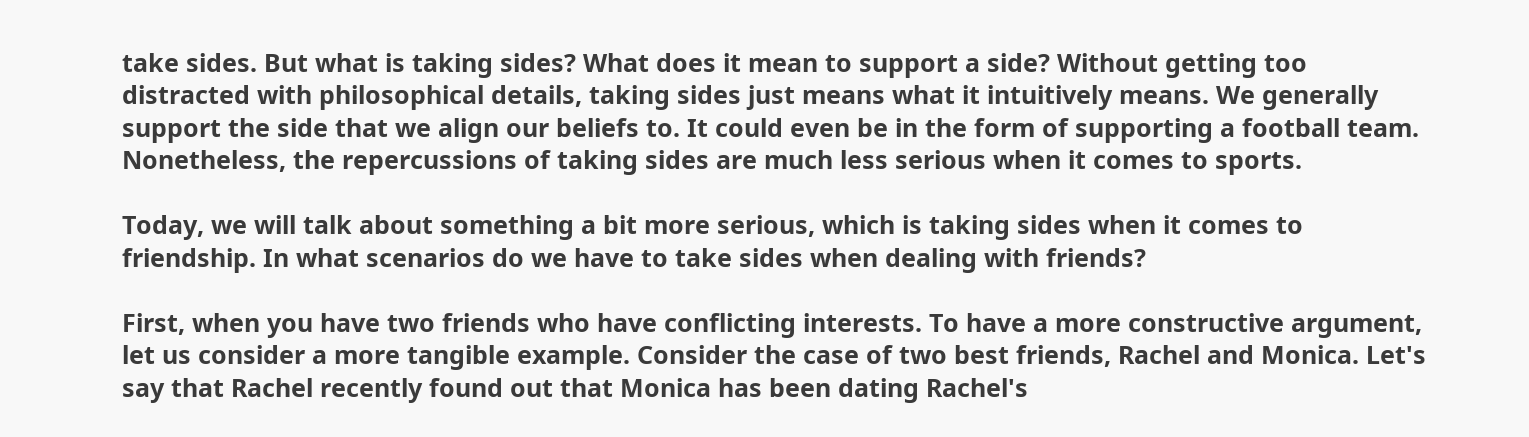take sides. But what is taking sides? What does it mean to support a side? Without getting too distracted with philosophical details, taking sides just means what it intuitively means. We generally support the side that we align our beliefs to. It could even be in the form of supporting a football team. Nonetheless, the repercussions of taking sides are much less serious when it comes to sports.

Today, we will talk about something a bit more serious, which is taking sides when it comes to friendship. In what scenarios do we have to take sides when dealing with friends?

First, when you have two friends who have conflicting interests. To have a more constructive argument, let us consider a more tangible example. Consider the case of two best friends, Rachel and Monica. Let's say that Rachel recently found out that Monica has been dating Rachel's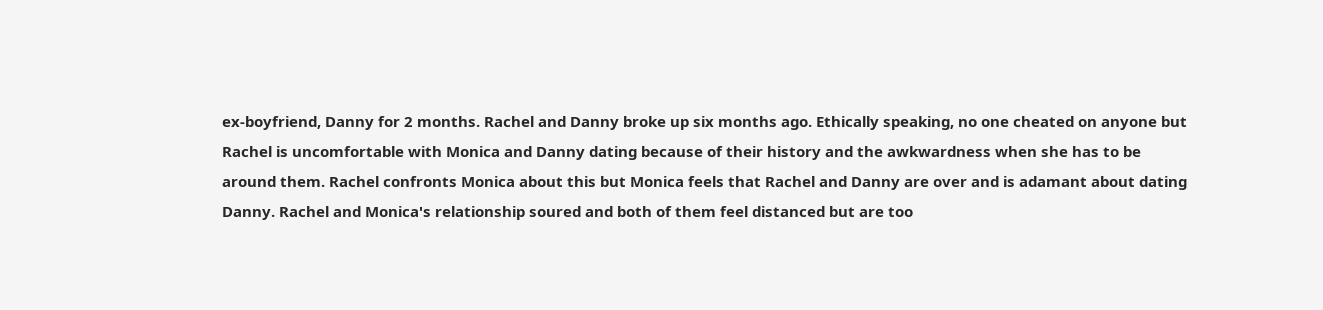ex-boyfriend, Danny for 2 months. Rachel and Danny broke up six months ago. Ethically speaking, no one cheated on anyone but Rachel is uncomfortable with Monica and Danny dating because of their history and the awkwardness when she has to be around them. Rachel confronts Monica about this but Monica feels that Rachel and Danny are over and is adamant about dating Danny. Rachel and Monica's relationship soured and both of them feel distanced but are too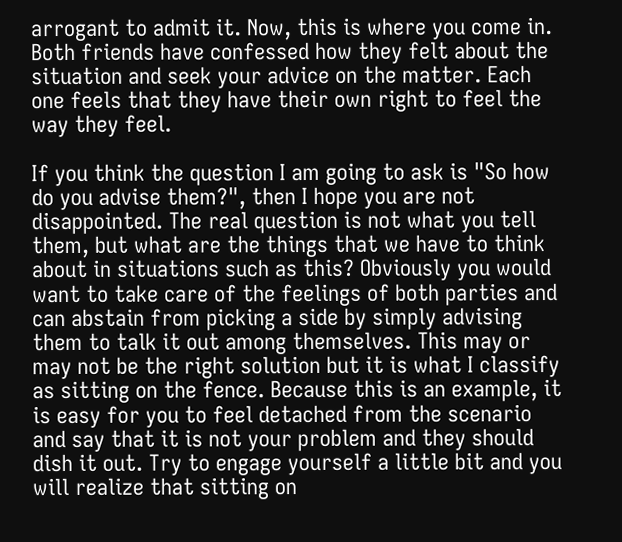arrogant to admit it. Now, this is where you come in.  Both friends have confessed how they felt about the situation and seek your advice on the matter. Each one feels that they have their own right to feel the way they feel.

If you think the question I am going to ask is "So how do you advise them?", then I hope you are not disappointed. The real question is not what you tell them, but what are the things that we have to think about in situations such as this? Obviously you would want to take care of the feelings of both parties and can abstain from picking a side by simply advising them to talk it out among themselves. This may or may not be the right solution but it is what I classify as sitting on the fence. Because this is an example, it is easy for you to feel detached from the scenario and say that it is not your problem and they should dish it out. Try to engage yourself a little bit and you will realize that sitting on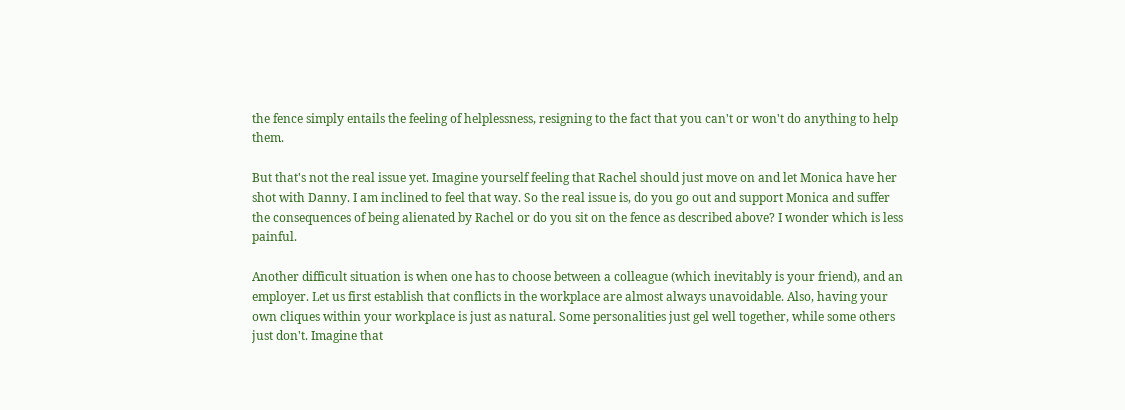the fence simply entails the feeling of helplessness, resigning to the fact that you can't or won't do anything to help them.

But that's not the real issue yet. Imagine yourself feeling that Rachel should just move on and let Monica have her shot with Danny. I am inclined to feel that way. So the real issue is, do you go out and support Monica and suffer the consequences of being alienated by Rachel or do you sit on the fence as described above? I wonder which is less painful.

Another difficult situation is when one has to choose between a colleague (which inevitably is your friend), and an employer. Let us first establish that conflicts in the workplace are almost always unavoidable. Also, having your own cliques within your workplace is just as natural. Some personalities just gel well together, while some others just don't. Imagine that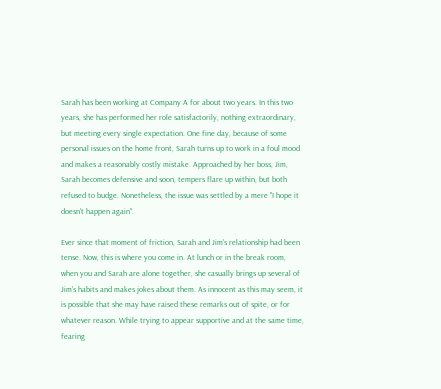Sarah has been working at Company A for about two years. In this two years, she has performed her role satisfactorily, nothing extraordinary, but meeting every single expectation. One fine day, because of some personal issues on the home front, Sarah turns up to work in a foul mood and makes a reasonably costly mistake. Approached by her boss, Jim, Sarah becomes defensive and soon, tempers flare up within, but both refused to budge. Nonetheless, the issue was settled by a mere "I hope it doesn't happen again".

Ever since that moment of friction, Sarah and Jim's relationship had been tense. Now, this is where you come in. At lunch or in the break room, when you and Sarah are alone together, she casually brings up several of Jim's habits and makes jokes about them. As innocent as this may seem, it is possible that she may have raised these remarks out of spite, or for whatever reason. While trying to appear supportive and at the same time, fearing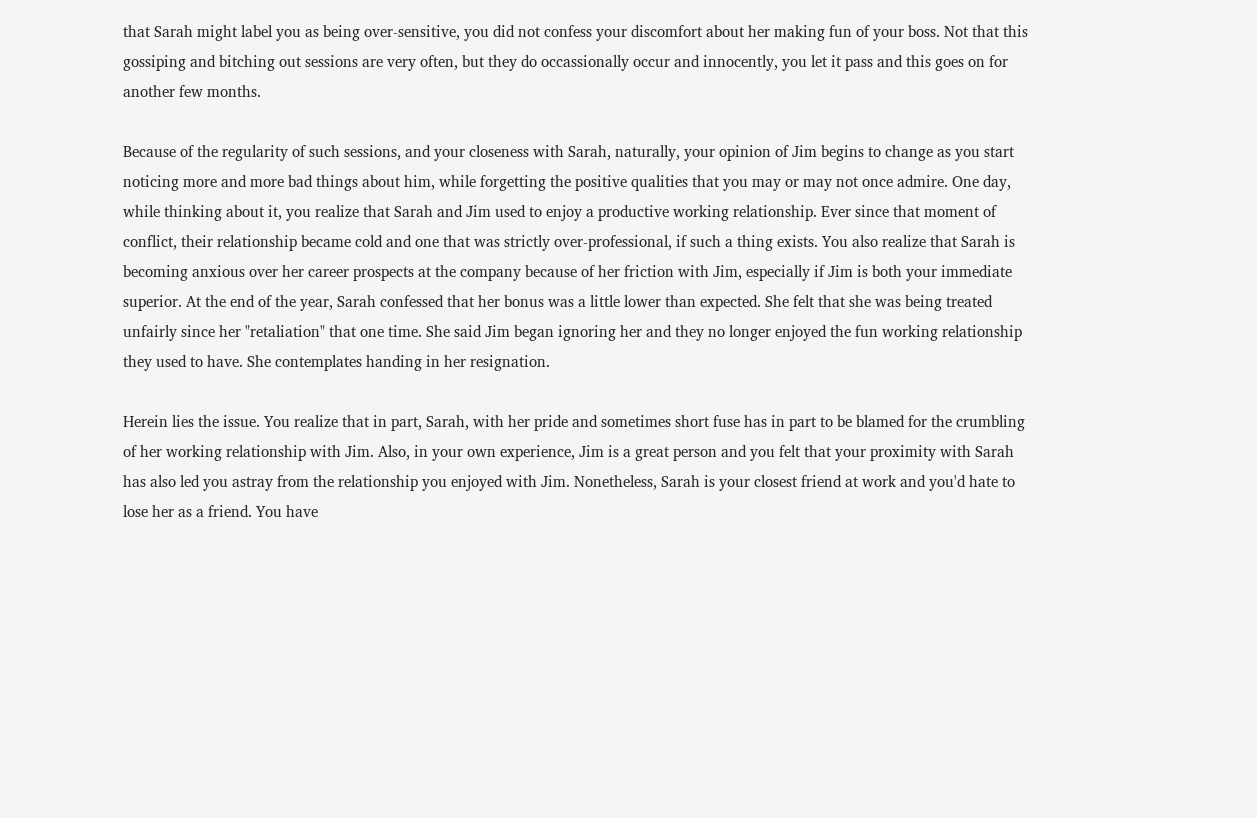that Sarah might label you as being over-sensitive, you did not confess your discomfort about her making fun of your boss. Not that this gossiping and bitching out sessions are very often, but they do occassionally occur and innocently, you let it pass and this goes on for another few months.

Because of the regularity of such sessions, and your closeness with Sarah, naturally, your opinion of Jim begins to change as you start noticing more and more bad things about him, while forgetting the positive qualities that you may or may not once admire. One day, while thinking about it, you realize that Sarah and Jim used to enjoy a productive working relationship. Ever since that moment of conflict, their relationship became cold and one that was strictly over-professional, if such a thing exists. You also realize that Sarah is becoming anxious over her career prospects at the company because of her friction with Jim, especially if Jim is both your immediate superior. At the end of the year, Sarah confessed that her bonus was a little lower than expected. She felt that she was being treated unfairly since her "retaliation" that one time. She said Jim began ignoring her and they no longer enjoyed the fun working relationship they used to have. She contemplates handing in her resignation.

Herein lies the issue. You realize that in part, Sarah, with her pride and sometimes short fuse has in part to be blamed for the crumbling of her working relationship with Jim. Also, in your own experience, Jim is a great person and you felt that your proximity with Sarah has also led you astray from the relationship you enjoyed with Jim. Nonetheless, Sarah is your closest friend at work and you'd hate to lose her as a friend. You have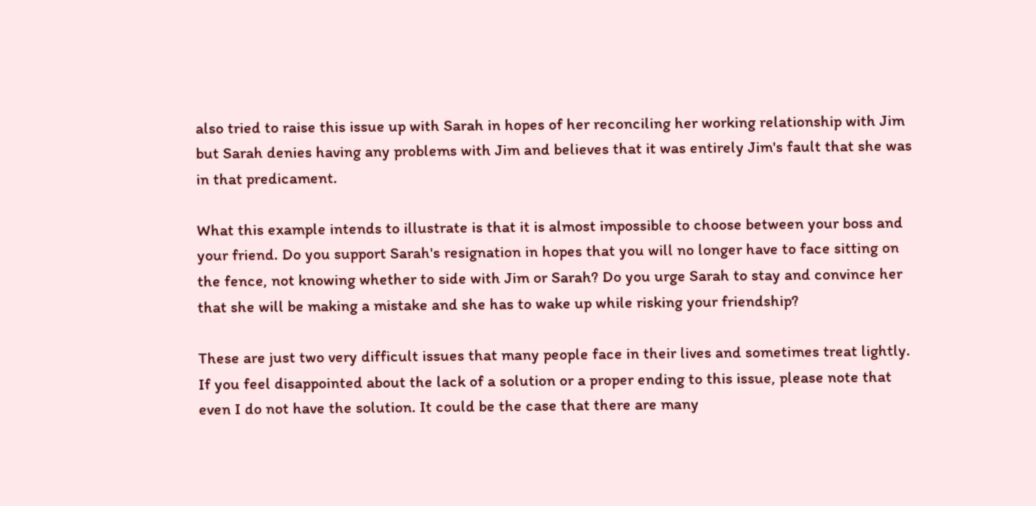also tried to raise this issue up with Sarah in hopes of her reconciling her working relationship with Jim but Sarah denies having any problems with Jim and believes that it was entirely Jim's fault that she was in that predicament.

What this example intends to illustrate is that it is almost impossible to choose between your boss and your friend. Do you support Sarah's resignation in hopes that you will no longer have to face sitting on the fence, not knowing whether to side with Jim or Sarah? Do you urge Sarah to stay and convince her that she will be making a mistake and she has to wake up while risking your friendship?

These are just two very difficult issues that many people face in their lives and sometimes treat lightly. If you feel disappointed about the lack of a solution or a proper ending to this issue, please note that even I do not have the solution. It could be the case that there are many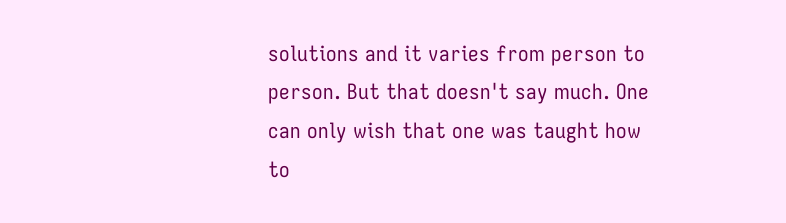solutions and it varies from person to person. But that doesn't say much. One can only wish that one was taught how to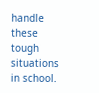handle these tough situations in school.